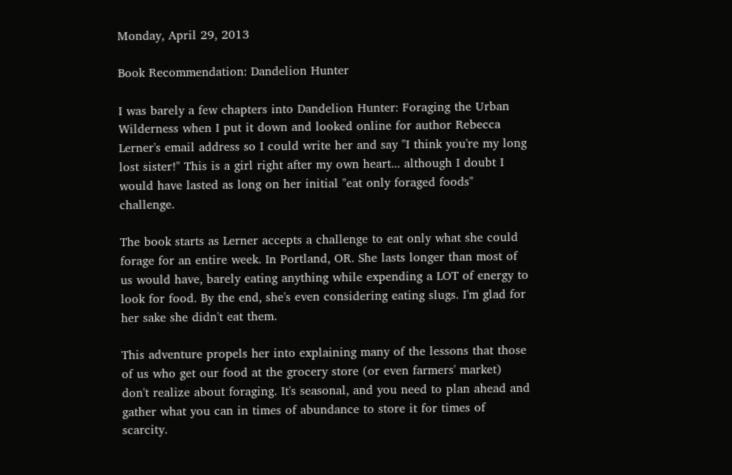Monday, April 29, 2013

Book Recommendation: Dandelion Hunter

I was barely a few chapters into Dandelion Hunter: Foraging the Urban Wilderness when I put it down and looked online for author Rebecca Lerner's email address so I could write her and say "I think you're my long lost sister!" This is a girl right after my own heart... although I doubt I would have lasted as long on her initial "eat only foraged foods" challenge.

The book starts as Lerner accepts a challenge to eat only what she could forage for an entire week. In Portland, OR. She lasts longer than most of us would have, barely eating anything while expending a LOT of energy to look for food. By the end, she's even considering eating slugs. I'm glad for her sake she didn't eat them.

This adventure propels her into explaining many of the lessons that those of us who get our food at the grocery store (or even farmers' market) don't realize about foraging. It's seasonal, and you need to plan ahead and gather what you can in times of abundance to store it for times of scarcity.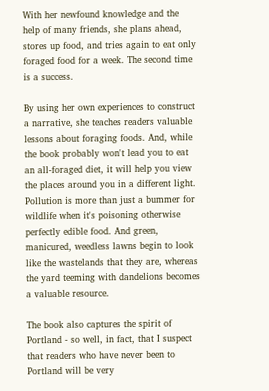With her newfound knowledge and the help of many friends, she plans ahead, stores up food, and tries again to eat only foraged food for a week. The second time is a success.

By using her own experiences to construct a narrative, she teaches readers valuable lessons about foraging foods. And, while the book probably won't lead you to eat an all-foraged diet, it will help you view the places around you in a different light. Pollution is more than just a bummer for wildlife when it's poisoning otherwise perfectly edible food. And green, manicured, weedless lawns begin to look like the wastelands that they are, whereas the yard teeming with dandelions becomes a valuable resource.

The book also captures the spirit of Portland - so well, in fact, that I suspect that readers who have never been to Portland will be very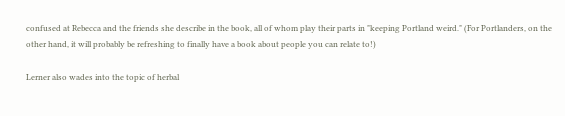confused at Rebecca and the friends she describe in the book, all of whom play their parts in "keeping Portland weird." (For Portlanders, on the other hand, it will probably be refreshing to finally have a book about people you can relate to!)

Lerner also wades into the topic of herbal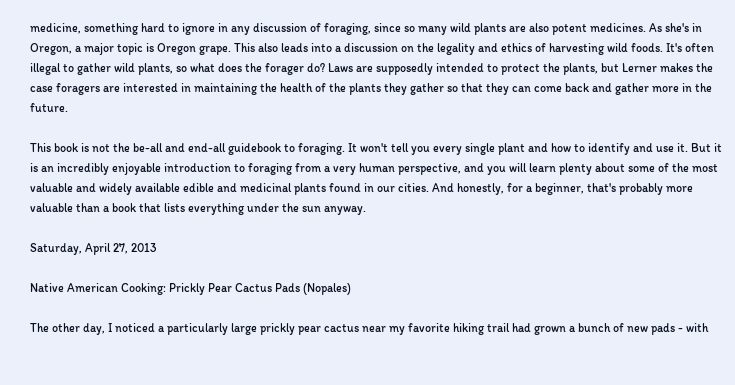medicine, something hard to ignore in any discussion of foraging, since so many wild plants are also potent medicines. As she's in Oregon, a major topic is Oregon grape. This also leads into a discussion on the legality and ethics of harvesting wild foods. It's often illegal to gather wild plants, so what does the forager do? Laws are supposedly intended to protect the plants, but Lerner makes the case foragers are interested in maintaining the health of the plants they gather so that they can come back and gather more in the future.

This book is not the be-all and end-all guidebook to foraging. It won't tell you every single plant and how to identify and use it. But it is an incredibly enjoyable introduction to foraging from a very human perspective, and you will learn plenty about some of the most valuable and widely available edible and medicinal plants found in our cities. And honestly, for a beginner, that's probably more valuable than a book that lists everything under the sun anyway.

Saturday, April 27, 2013

Native American Cooking: Prickly Pear Cactus Pads (Nopales)

The other day, I noticed a particularly large prickly pear cactus near my favorite hiking trail had grown a bunch of new pads - with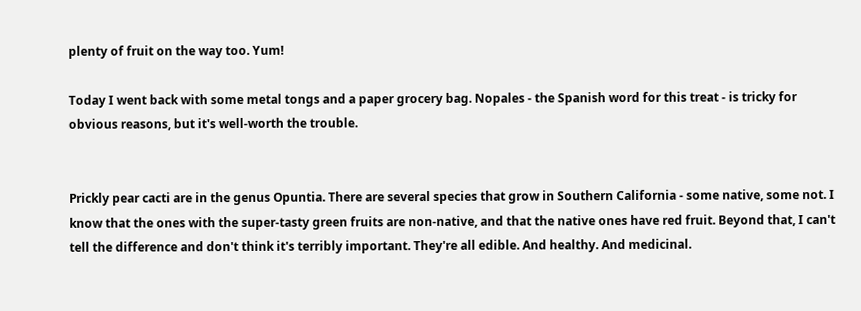plenty of fruit on the way too. Yum!

Today I went back with some metal tongs and a paper grocery bag. Nopales - the Spanish word for this treat - is tricky for obvious reasons, but it's well-worth the trouble.


Prickly pear cacti are in the genus Opuntia. There are several species that grow in Southern California - some native, some not. I know that the ones with the super-tasty green fruits are non-native, and that the native ones have red fruit. Beyond that, I can't tell the difference and don't think it's terribly important. They're all edible. And healthy. And medicinal.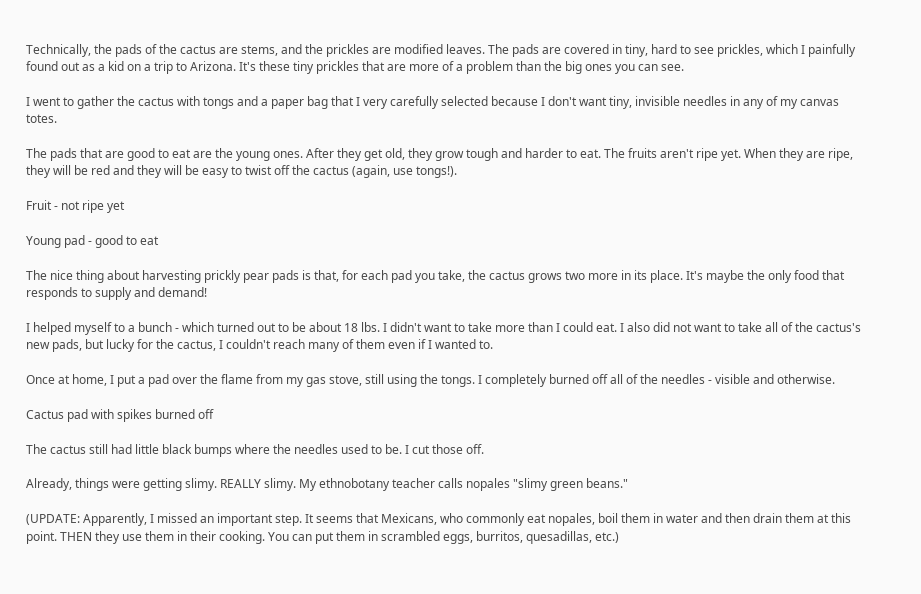Technically, the pads of the cactus are stems, and the prickles are modified leaves. The pads are covered in tiny, hard to see prickles, which I painfully found out as a kid on a trip to Arizona. It's these tiny prickles that are more of a problem than the big ones you can see.

I went to gather the cactus with tongs and a paper bag that I very carefully selected because I don't want tiny, invisible needles in any of my canvas totes.

The pads that are good to eat are the young ones. After they get old, they grow tough and harder to eat. The fruits aren't ripe yet. When they are ripe, they will be red and they will be easy to twist off the cactus (again, use tongs!).

Fruit - not ripe yet

Young pad - good to eat

The nice thing about harvesting prickly pear pads is that, for each pad you take, the cactus grows two more in its place. It's maybe the only food that responds to supply and demand!

I helped myself to a bunch - which turned out to be about 18 lbs. I didn't want to take more than I could eat. I also did not want to take all of the cactus's new pads, but lucky for the cactus, I couldn't reach many of them even if I wanted to.

Once at home, I put a pad over the flame from my gas stove, still using the tongs. I completely burned off all of the needles - visible and otherwise.

Cactus pad with spikes burned off

The cactus still had little black bumps where the needles used to be. I cut those off.

Already, things were getting slimy. REALLY slimy. My ethnobotany teacher calls nopales "slimy green beans."

(UPDATE: Apparently, I missed an important step. It seems that Mexicans, who commonly eat nopales, boil them in water and then drain them at this point. THEN they use them in their cooking. You can put them in scrambled eggs, burritos, quesadillas, etc.)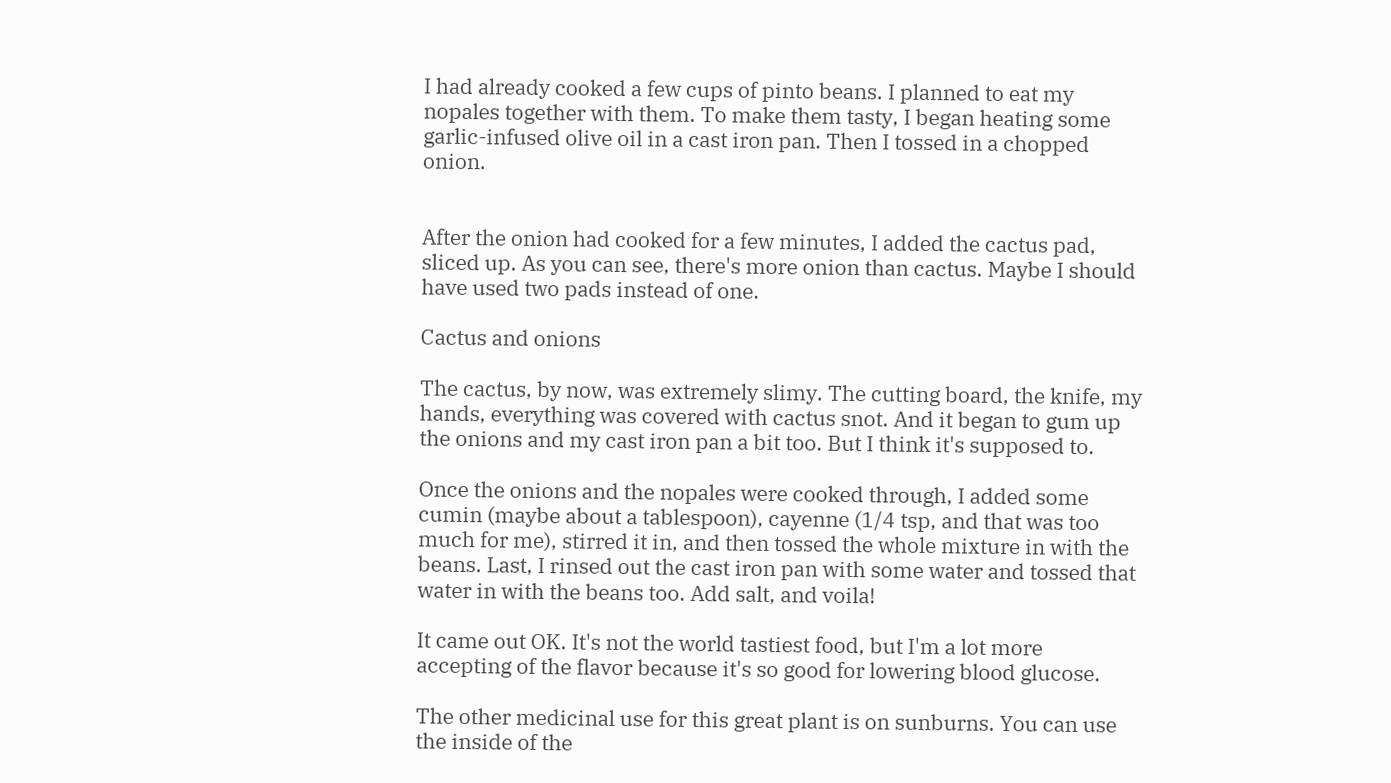I had already cooked a few cups of pinto beans. I planned to eat my nopales together with them. To make them tasty, I began heating some garlic-infused olive oil in a cast iron pan. Then I tossed in a chopped onion.


After the onion had cooked for a few minutes, I added the cactus pad, sliced up. As you can see, there's more onion than cactus. Maybe I should have used two pads instead of one.

Cactus and onions

The cactus, by now, was extremely slimy. The cutting board, the knife, my hands, everything was covered with cactus snot. And it began to gum up the onions and my cast iron pan a bit too. But I think it's supposed to.

Once the onions and the nopales were cooked through, I added some cumin (maybe about a tablespoon), cayenne (1/4 tsp, and that was too much for me), stirred it in, and then tossed the whole mixture in with the beans. Last, I rinsed out the cast iron pan with some water and tossed that water in with the beans too. Add salt, and voila!

It came out OK. It's not the world tastiest food, but I'm a lot more accepting of the flavor because it's so good for lowering blood glucose.

The other medicinal use for this great plant is on sunburns. You can use the inside of the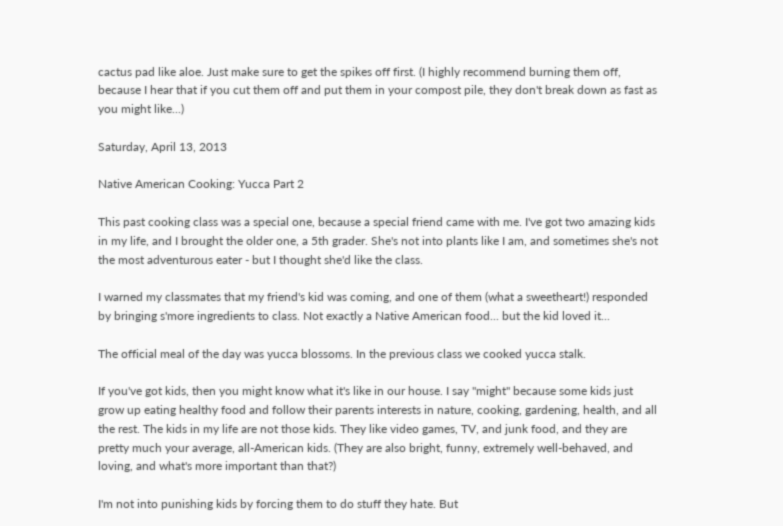cactus pad like aloe. Just make sure to get the spikes off first. (I highly recommend burning them off, because I hear that if you cut them off and put them in your compost pile, they don't break down as fast as you might like...)

Saturday, April 13, 2013

Native American Cooking: Yucca Part 2

This past cooking class was a special one, because a special friend came with me. I've got two amazing kids in my life, and I brought the older one, a 5th grader. She's not into plants like I am, and sometimes she's not the most adventurous eater - but I thought she'd like the class.

I warned my classmates that my friend's kid was coming, and one of them (what a sweetheart!) responded by bringing s'more ingredients to class. Not exactly a Native American food... but the kid loved it...

The official meal of the day was yucca blossoms. In the previous class we cooked yucca stalk.

If you've got kids, then you might know what it's like in our house. I say "might" because some kids just grow up eating healthy food and follow their parents interests in nature, cooking, gardening, health, and all the rest. The kids in my life are not those kids. They like video games, TV, and junk food, and they are pretty much your average, all-American kids. (They are also bright, funny, extremely well-behaved, and loving, and what's more important than that?)

I'm not into punishing kids by forcing them to do stuff they hate. But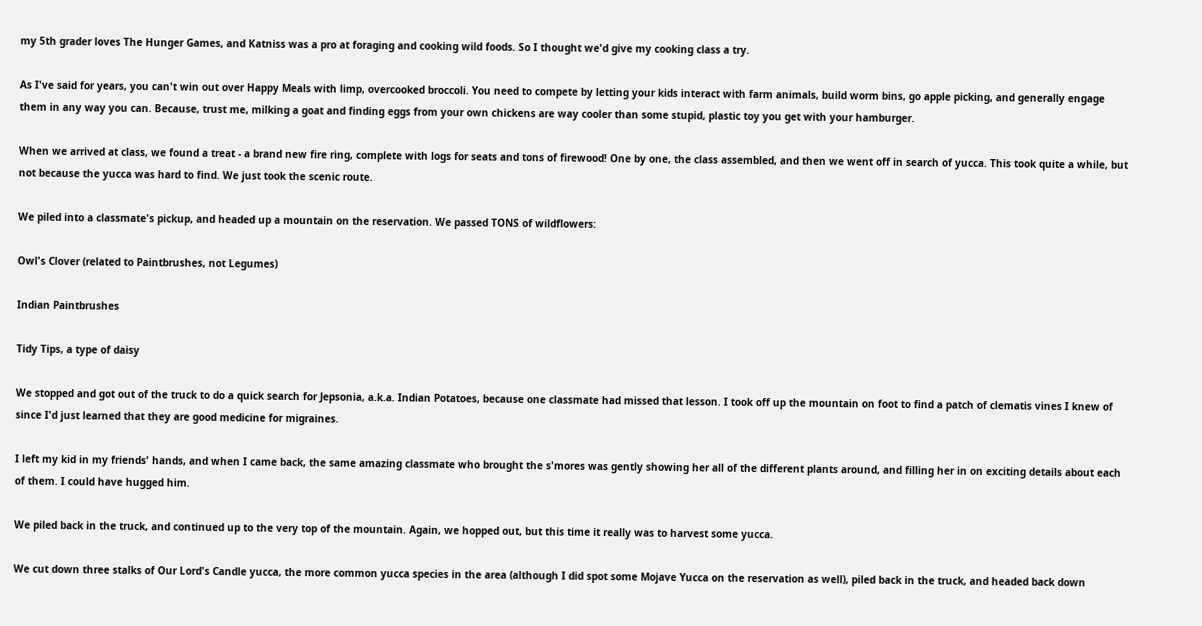my 5th grader loves The Hunger Games, and Katniss was a pro at foraging and cooking wild foods. So I thought we'd give my cooking class a try.

As I've said for years, you can't win out over Happy Meals with limp, overcooked broccoli. You need to compete by letting your kids interact with farm animals, build worm bins, go apple picking, and generally engage them in any way you can. Because, trust me, milking a goat and finding eggs from your own chickens are way cooler than some stupid, plastic toy you get with your hamburger.

When we arrived at class, we found a treat - a brand new fire ring, complete with logs for seats and tons of firewood! One by one, the class assembled, and then we went off in search of yucca. This took quite a while, but not because the yucca was hard to find. We just took the scenic route.

We piled into a classmate's pickup, and headed up a mountain on the reservation. We passed TONS of wildflowers:

Owl's Clover (related to Paintbrushes, not Legumes)

Indian Paintbrushes

Tidy Tips, a type of daisy

We stopped and got out of the truck to do a quick search for Jepsonia, a.k.a. Indian Potatoes, because one classmate had missed that lesson. I took off up the mountain on foot to find a patch of clematis vines I knew of since I'd just learned that they are good medicine for migraines.

I left my kid in my friends' hands, and when I came back, the same amazing classmate who brought the s'mores was gently showing her all of the different plants around, and filling her in on exciting details about each of them. I could have hugged him.

We piled back in the truck, and continued up to the very top of the mountain. Again, we hopped out, but this time it really was to harvest some yucca.

We cut down three stalks of Our Lord's Candle yucca, the more common yucca species in the area (although I did spot some Mojave Yucca on the reservation as well), piled back in the truck, and headed back down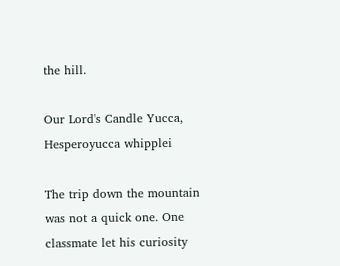the hill.

Our Lord's Candle Yucca, Hesperoyucca whipplei

The trip down the mountain was not a quick one. One classmate let his curiosity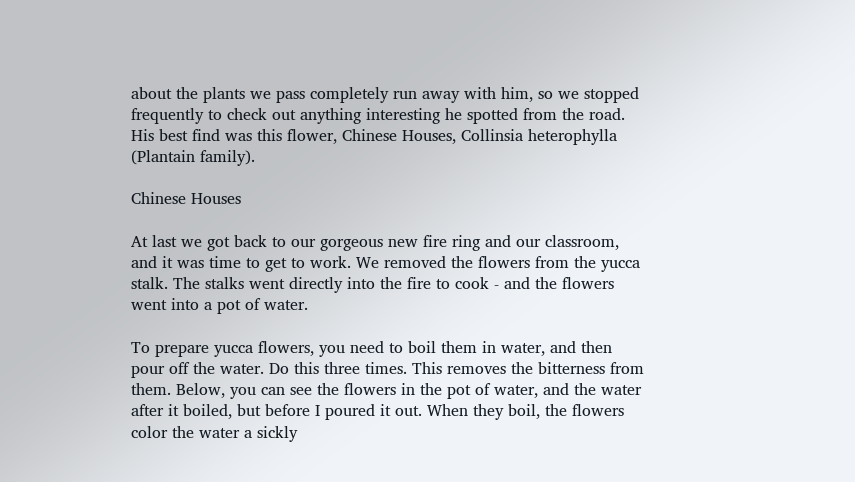about the plants we pass completely run away with him, so we stopped frequently to check out anything interesting he spotted from the road. His best find was this flower, Chinese Houses, Collinsia heterophylla (Plantain family).

Chinese Houses

At last we got back to our gorgeous new fire ring and our classroom, and it was time to get to work. We removed the flowers from the yucca stalk. The stalks went directly into the fire to cook - and the flowers went into a pot of water.

To prepare yucca flowers, you need to boil them in water, and then pour off the water. Do this three times. This removes the bitterness from them. Below, you can see the flowers in the pot of water, and the water after it boiled, but before I poured it out. When they boil, the flowers color the water a sickly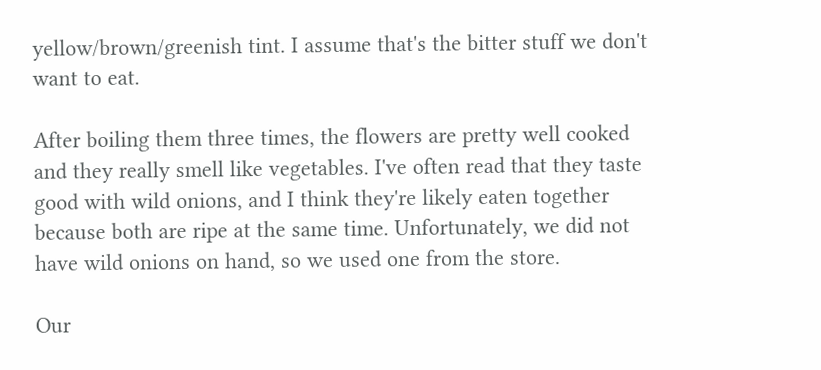yellow/brown/greenish tint. I assume that's the bitter stuff we don't want to eat.

After boiling them three times, the flowers are pretty well cooked and they really smell like vegetables. I've often read that they taste good with wild onions, and I think they're likely eaten together because both are ripe at the same time. Unfortunately, we did not have wild onions on hand, so we used one from the store.

Our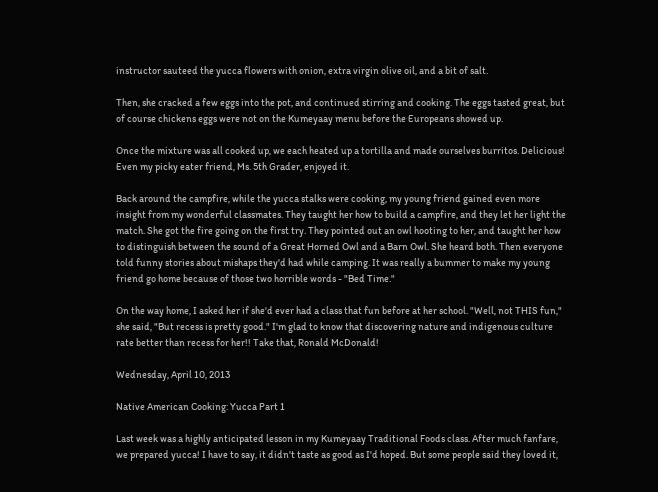instructor sauteed the yucca flowers with onion, extra virgin olive oil, and a bit of salt.

Then, she cracked a few eggs into the pot, and continued stirring and cooking. The eggs tasted great, but of course chickens eggs were not on the Kumeyaay menu before the Europeans showed up.

Once the mixture was all cooked up, we each heated up a tortilla and made ourselves burritos. Delicious! Even my picky eater friend, Ms. 5th Grader, enjoyed it.

Back around the campfire, while the yucca stalks were cooking, my young friend gained even more insight from my wonderful classmates. They taught her how to build a campfire, and they let her light the match. She got the fire going on the first try. They pointed out an owl hooting to her, and taught her how to distinguish between the sound of a Great Horned Owl and a Barn Owl. She heard both. Then everyone told funny stories about mishaps they'd had while camping. It was really a bummer to make my young friend go home because of those two horrible words - "Bed Time."

On the way home, I asked her if she'd ever had a class that fun before at her school. "Well, not THIS fun," she said, "But recess is pretty good." I'm glad to know that discovering nature and indigenous culture rate better than recess for her!! Take that, Ronald McDonald!

Wednesday, April 10, 2013

Native American Cooking: Yucca Part 1

Last week was a highly anticipated lesson in my Kumeyaay Traditional Foods class. After much fanfare, we prepared yucca! I have to say, it didn't taste as good as I'd hoped. But some people said they loved it,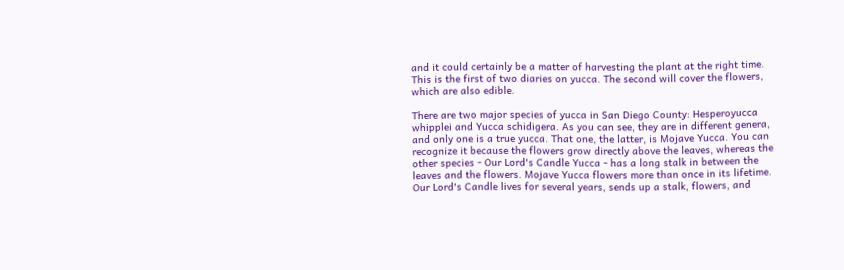and it could certainly be a matter of harvesting the plant at the right time. This is the first of two diaries on yucca. The second will cover the flowers, which are also edible.

There are two major species of yucca in San Diego County: Hesperoyucca whipplei and Yucca schidigera. As you can see, they are in different genera, and only one is a true yucca. That one, the latter, is Mojave Yucca. You can recognize it because the flowers grow directly above the leaves, whereas the other species - Our Lord's Candle Yucca - has a long stalk in between the leaves and the flowers. Mojave Yucca flowers more than once in its lifetime. Our Lord's Candle lives for several years, sends up a stalk, flowers, and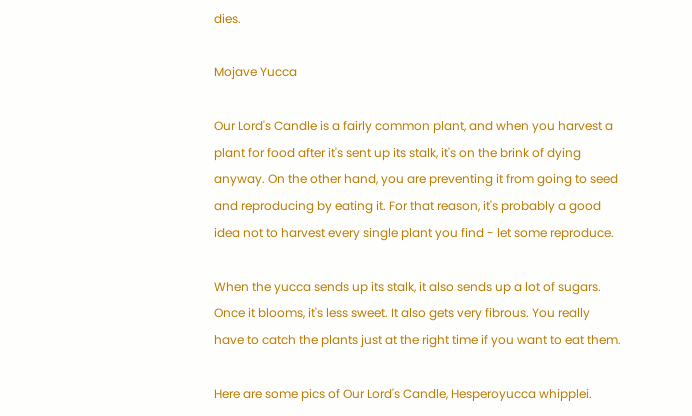dies.

Mojave Yucca

Our Lord's Candle is a fairly common plant, and when you harvest a plant for food after it's sent up its stalk, it's on the brink of dying anyway. On the other hand, you are preventing it from going to seed and reproducing by eating it. For that reason, it's probably a good idea not to harvest every single plant you find - let some reproduce.

When the yucca sends up its stalk, it also sends up a lot of sugars. Once it blooms, it's less sweet. It also gets very fibrous. You really have to catch the plants just at the right time if you want to eat them.

Here are some pics of Our Lord's Candle, Hesperoyucca whipplei.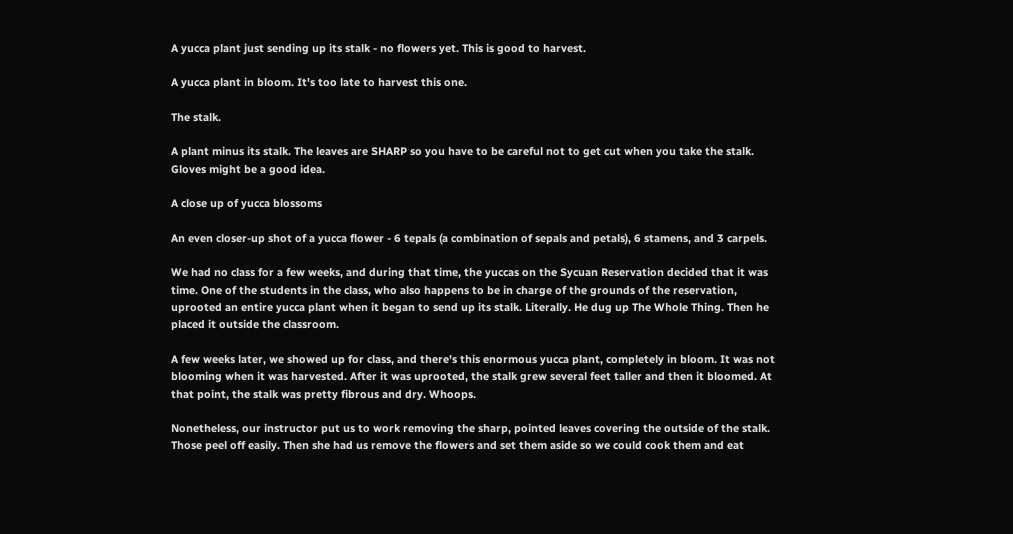A yucca plant just sending up its stalk - no flowers yet. This is good to harvest.

A yucca plant in bloom. It's too late to harvest this one.

The stalk.

A plant minus its stalk. The leaves are SHARP so you have to be careful not to get cut when you take the stalk. Gloves might be a good idea.

A close up of yucca blossoms

An even closer-up shot of a yucca flower - 6 tepals (a combination of sepals and petals), 6 stamens, and 3 carpels.

We had no class for a few weeks, and during that time, the yuccas on the Sycuan Reservation decided that it was time. One of the students in the class, who also happens to be in charge of the grounds of the reservation, uprooted an entire yucca plant when it began to send up its stalk. Literally. He dug up The Whole Thing. Then he placed it outside the classroom.

A few weeks later, we showed up for class, and there's this enormous yucca plant, completely in bloom. It was not blooming when it was harvested. After it was uprooted, the stalk grew several feet taller and then it bloomed. At that point, the stalk was pretty fibrous and dry. Whoops.

Nonetheless, our instructor put us to work removing the sharp, pointed leaves covering the outside of the stalk. Those peel off easily. Then she had us remove the flowers and set them aside so we could cook them and eat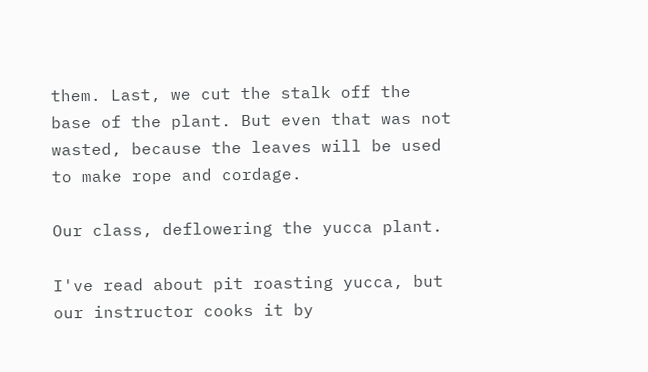them. Last, we cut the stalk off the base of the plant. But even that was not wasted, because the leaves will be used to make rope and cordage.

Our class, deflowering the yucca plant.

I've read about pit roasting yucca, but our instructor cooks it by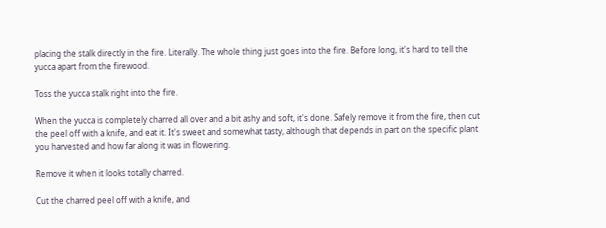placing the stalk directly in the fire. Literally. The whole thing just goes into the fire. Before long, it's hard to tell the yucca apart from the firewood.

Toss the yucca stalk right into the fire.

When the yucca is completely charred all over and a bit ashy and soft, it's done. Safely remove it from the fire, then cut the peel off with a knife, and eat it. It's sweet and somewhat tasty, although that depends in part on the specific plant you harvested and how far along it was in flowering.

Remove it when it looks totally charred.

Cut the charred peel off with a knife, and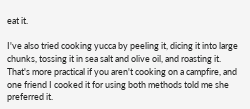eat it.

I've also tried cooking yucca by peeling it, dicing it into large chunks, tossing it in sea salt and olive oil, and roasting it. That's more practical if you aren't cooking on a campfire, and one friend I cooked it for using both methods told me she preferred it.